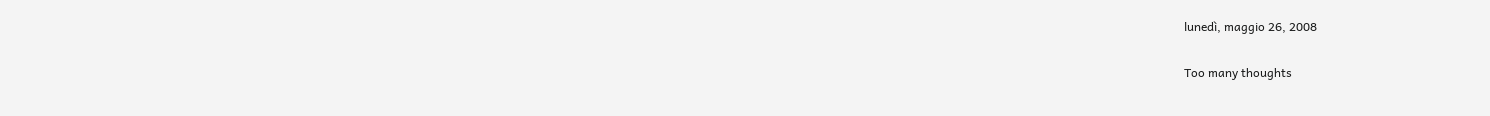lunedì, maggio 26, 2008

Too many thoughts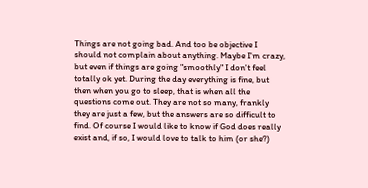Things are not going bad. And too be objective I should not complain about anything. Maybe I'm crazy, but even if things are going "smoothly" I don't feel totally ok yet. During the day everything is fine, but then when you go to sleep, that is when all the questions come out. They are not so many, frankly they are just a few, but the answers are so difficult to find. Of course I would like to know if God does really exist and, if so, I would love to talk to him (or she?)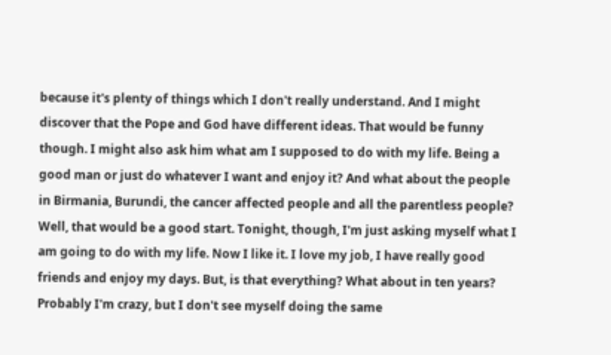because it's plenty of things which I don't really understand. And I might discover that the Pope and God have different ideas. That would be funny though. I might also ask him what am I supposed to do with my life. Being a good man or just do whatever I want and enjoy it? And what about the people in Birmania, Burundi, the cancer affected people and all the parentless people? Well, that would be a good start. Tonight, though, I'm just asking myself what I am going to do with my life. Now I like it. I love my job, I have really good friends and enjoy my days. But, is that everything? What about in ten years? Probably I'm crazy, but I don't see myself doing the same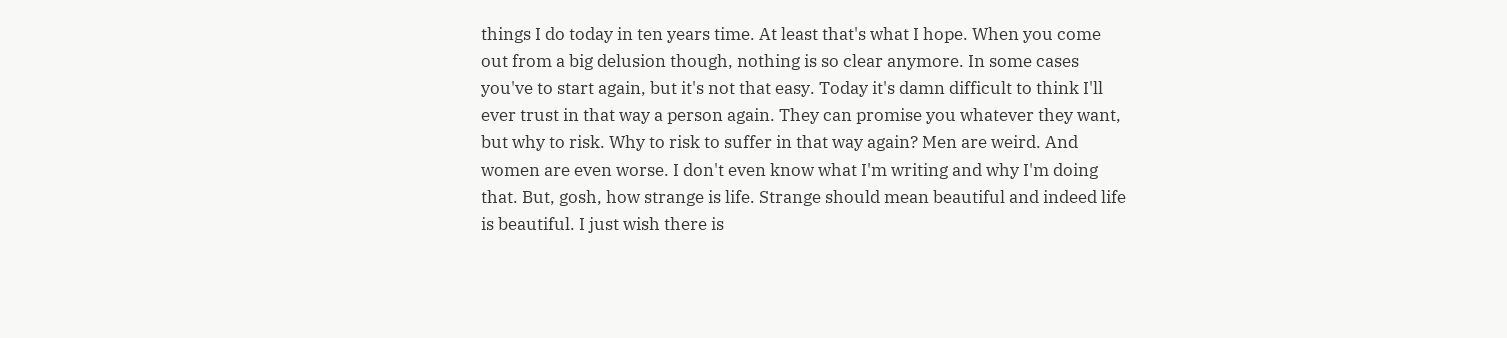things I do today in ten years time. At least that's what I hope. When you come out from a big delusion though, nothing is so clear anymore. In some cases you've to start again, but it's not that easy. Today it's damn difficult to think I'll ever trust in that way a person again. They can promise you whatever they want, but why to risk. Why to risk to suffer in that way again? Men are weird. And women are even worse. I don't even know what I'm writing and why I'm doing that. But, gosh, how strange is life. Strange should mean beautiful and indeed life is beautiful. I just wish there is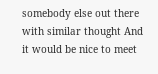somebody else out there with similar thought And it would be nice to meet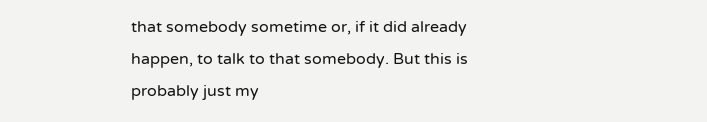that somebody sometime or, if it did already happen, to talk to that somebody. But this is probably just my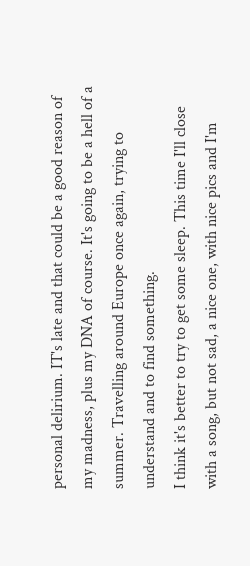personal delirium. IT's late and that could be a good reason of my madness, plus my DNA of course. It's going to be a hell of a summer. Travelling around Europe once again, trying to understand and to find something.
I think it's better to try to get some sleep. This time I'll close with a song, but not sad, a nice one, with nice pics and I'm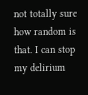not totally sure how random is that. I can stop my delirium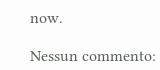now.

Nessun commento: